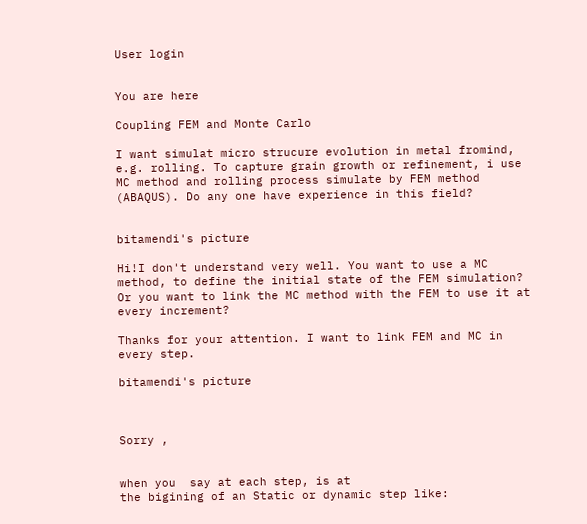User login


You are here

Coupling FEM and Monte Carlo

I want simulat micro strucure evolution in metal fromind, e.g. rolling. To capture grain growth or refinement, i use MC method and rolling process simulate by FEM method (ABAQUS). Do any one have experience in this field?


bitamendi's picture

Hi!I don't understand very well. You want to use a MC method, to define the initial state of the FEM simulation? Or you want to link the MC method with the FEM to use it at every increment?

Thanks for your attention. I want to link FEM and MC in every step.

bitamendi's picture



Sorry ,


when you  say at each step, is at
the bigining of an Static or dynamic step like: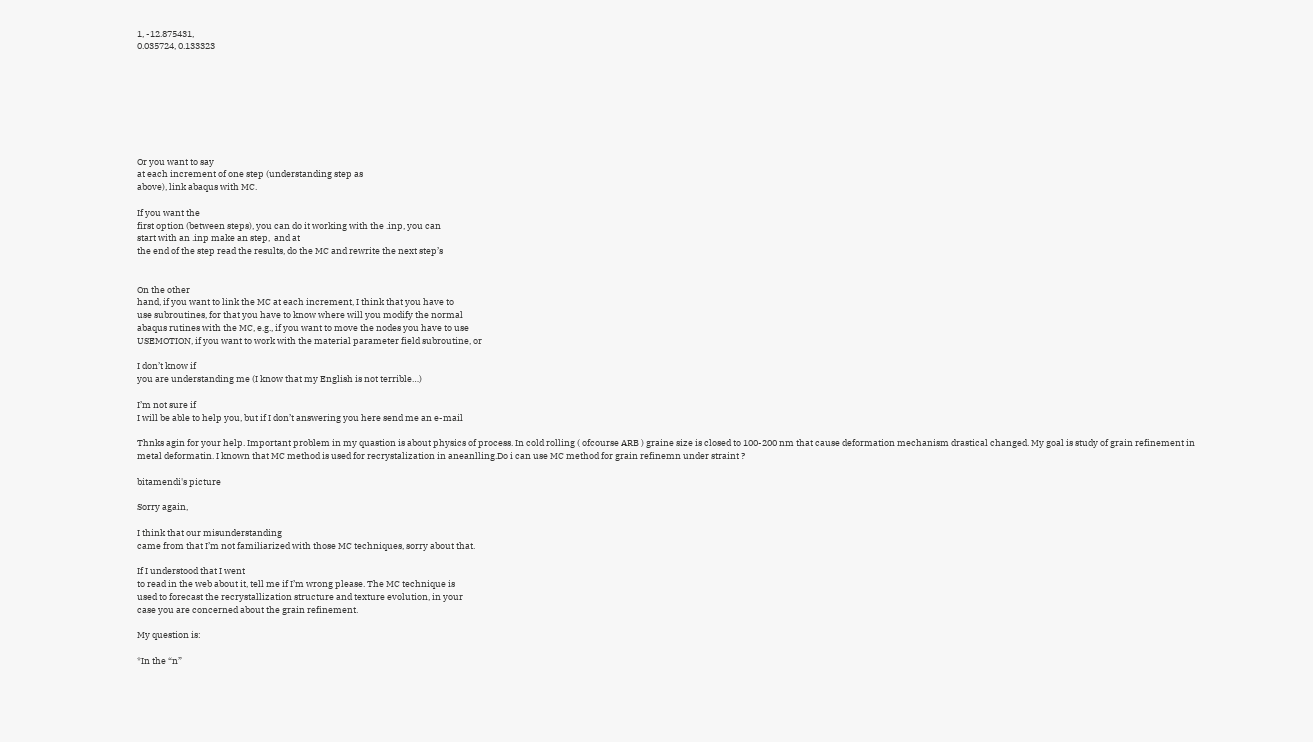1, -12.875431,
0.035724, 0.133323








Or you want to say
at each increment of one step (understanding step as
above), link abaqus with MC.

If you want the
first option (between steps), you can do it working with the .inp, you can
start with an .inp make an step,  and at
the end of the step read the results, do the MC and rewrite the next step’s


On the other
hand, if you want to link the MC at each increment, I think that you have to
use subroutines, for that you have to know where will you modify the normal
abaqus rutines with the MC, e.g., if you want to move the nodes you have to use
USEMOTION, if you want to work with the material parameter field subroutine, or

I don’t know if
you are understanding me (I know that my English is not terrible…)

I’m not sure if
I will be able to help you, but if I don’t answering you here send me an e-mail

Thnks agin for your help. Important problem in my quastion is about physics of process. In cold rolling ( ofcourse ARB ) graine size is closed to 100-200 nm that cause deformation mechanism drastical changed. My goal is study of grain refinement in metal deformatin. I known that MC method is used for recrystalization in aneanlling.Do i can use MC method for grain refinemn under straint ?

bitamendi's picture

Sorry again,

I think that our misunderstanding
came from that I’m not familiarized with those MC techniques, sorry about that.

If I understood that I went
to read in the web about it, tell me if I’m wrong please. The MC technique is
used to forecast the recrystallization structure and texture evolution, in your
case you are concerned about the grain refinement.

My question is:

*In the “n”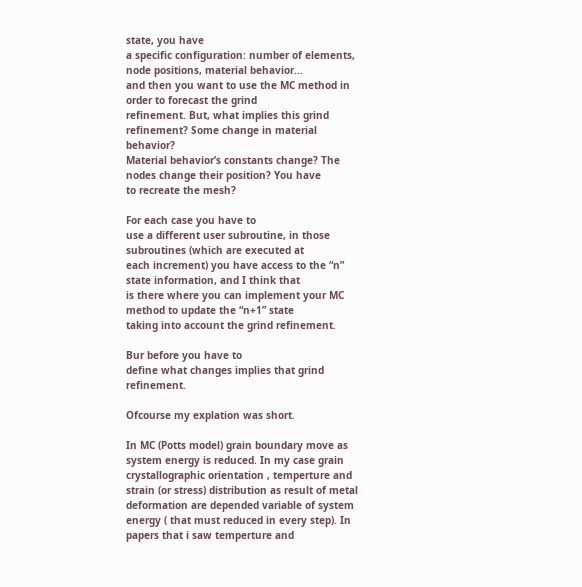state, you have
a specific configuration: number of elements, node positions, material behavior…
and then you want to use the MC method in order to forecast the grind
refinement. But, what implies this grind refinement? Some change in material behavior?
Material behavior’s constants change? The nodes change their position? You have
to recreate the mesh?

For each case you have to
use a different user subroutine, in those subroutines (which are executed at
each increment) you have access to the “n” state information, and I think that
is there where you can implement your MC method to update the “n+1” state
taking into account the grind refinement.

Bur before you have to
define what changes implies that grind refinement.

Ofcourse my explation was short.

In MC (Potts model) grain boundary move as system energy is reduced. In my case grain crystallographic orientation , temperture and strain (or stress) distribution as result of metal deformation are depended variable of system energy ( that must reduced in every step). In papers that i saw temperture and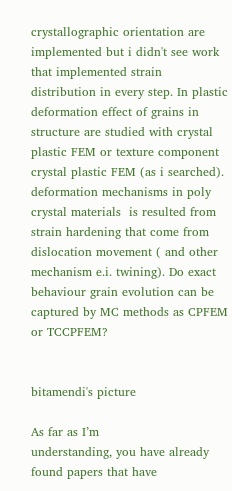crystallographic orientation are implemented but i didn't see work that implemented strain distribution in every step. In plastic deformation effect of grains in structure are studied with crystal plastic FEM or texture component crystal plastic FEM (as i searched). deformation mechanisms in poly crystal materials  is resulted from strain hardening that come from dislocation movement ( and other mechanism e.i. twining). Do exact behaviour grain evolution can be captured by MC methods as CPFEM or TCCPFEM?


bitamendi's picture

As far as I’m
understanding, you have already found papers that have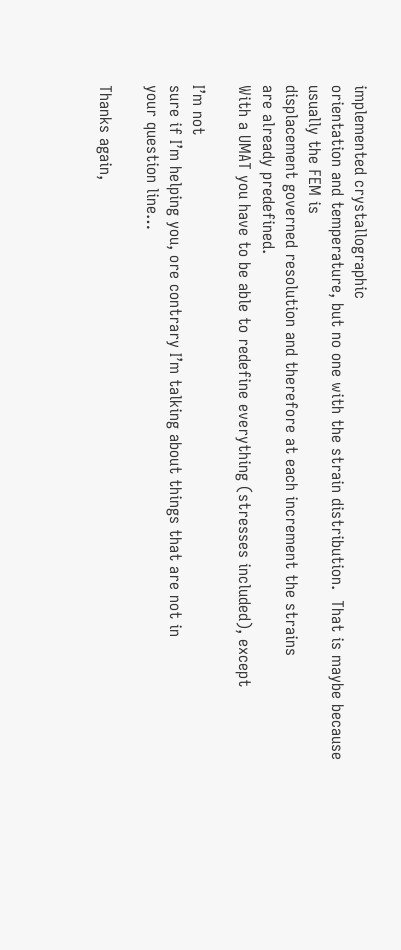implemented crystallographic
orientation and temperature, but no one with the strain distribution.  That is maybe because usually the FEM is
displacement governed resolution and therefore at each increment the strains
are already predefined.
With a UMAT you have to be able to redefine everything (stresses included), except

I’m not
sure if I’m helping you, ore contrary I’m talking about things that are not in
your question line…

Thanks again,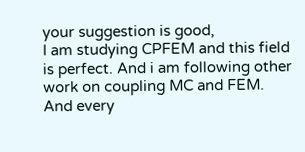your suggestion is good,
I am studying CPFEM and this field is perfect. And i am following other work on coupling MC and FEM. And every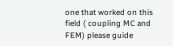one that worked on this field ( coupling MC and FEM) please guide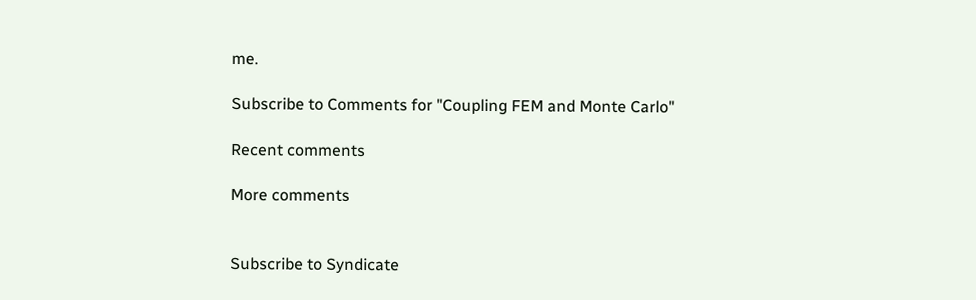me.

Subscribe to Comments for "Coupling FEM and Monte Carlo"

Recent comments

More comments


Subscribe to Syndicate